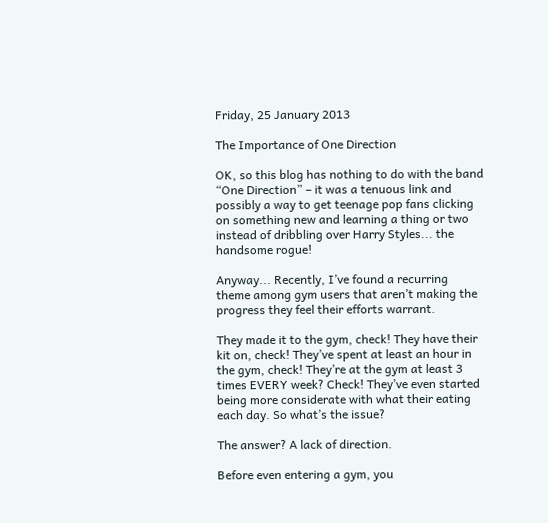Friday, 25 January 2013

The Importance of One Direction

OK, so this blog has nothing to do with the band “One Direction” – it was a tenuous link and possibly a way to get teenage pop fans clicking on something new and learning a thing or two instead of dribbling over Harry Styles... the handsome rogue!

Anyway... Recently, I’ve found a recurring theme among gym users that aren’t making the progress they feel their efforts warrant.

They made it to the gym, check! They have their kit on, check! They’ve spent at least an hour in the gym, check! They’re at the gym at least 3 times EVERY week? Check! They’ve even started being more considerate with what their eating each day. So what’s the issue?

The answer? A lack of direction.

Before even entering a gym, you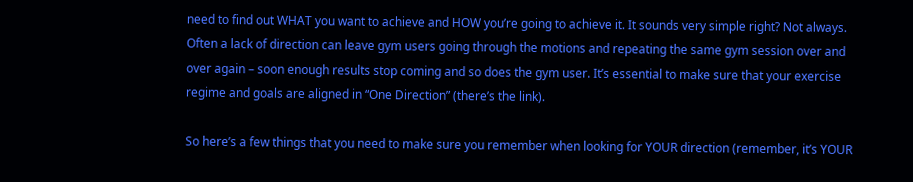need to find out WHAT you want to achieve and HOW you’re going to achieve it. It sounds very simple right? Not always. Often a lack of direction can leave gym users going through the motions and repeating the same gym session over and over again – soon enough results stop coming and so does the gym user. It’s essential to make sure that your exercise regime and goals are aligned in “One Direction” (there’s the link).

So here’s a few things that you need to make sure you remember when looking for YOUR direction (remember, it’s YOUR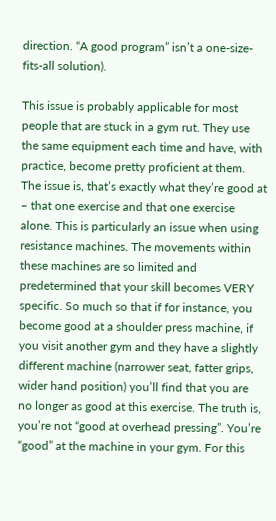direction. “A good program” isn’t a one-size-fits-all solution).

This issue is probably applicable for most people that are stuck in a gym rut. They use the same equipment each time and have, with practice, become pretty proficient at them. The issue is, that’s exactly what they’re good at – that one exercise and that one exercise alone. This is particularly an issue when using resistance machines. The movements within these machines are so limited and predetermined that your skill becomes VERY specific. So much so that if for instance, you become good at a shoulder press machine, if you visit another gym and they have a slightly different machine (narrower seat, fatter grips, wider hand position) you’ll find that you are no longer as good at this exercise. The truth is, you’re not “good at overhead pressing”. You’re “good” at the machine in your gym. For this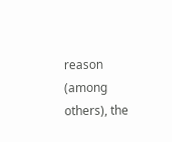reason (among others), the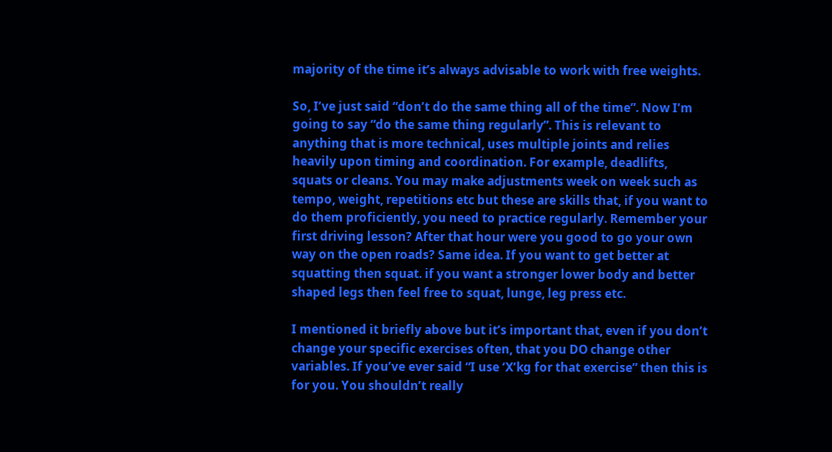majority of the time it’s always advisable to work with free weights.

So, I’ve just said “don’t do the same thing all of the time”. Now I’m going to say “do the same thing regularly”. This is relevant to anything that is more technical, uses multiple joints and relies heavily upon timing and coordination. For example, deadlifts, squats or cleans. You may make adjustments week on week such as tempo, weight, repetitions etc but these are skills that, if you want to do them proficiently, you need to practice regularly. Remember your first driving lesson? After that hour were you good to go your own way on the open roads? Same idea. If you want to get better at squatting then squat. if you want a stronger lower body and better shaped legs then feel free to squat, lunge, leg press etc.

I mentioned it briefly above but it’s important that, even if you don’t change your specific exercises often, that you DO change other variables. If you’ve ever said “I use ‘X’kg for that exercise” then this is for you. You shouldn’t really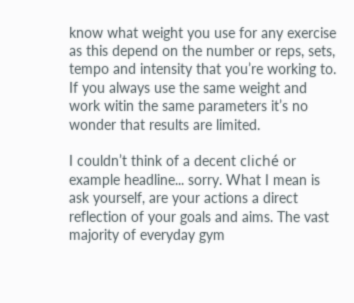know what weight you use for any exercise as this depend on the number or reps, sets, tempo and intensity that you’re working to. If you always use the same weight and work witin the same parameters it’s no wonder that results are limited.

I couldn’t think of a decent cliché or example headline... sorry. What I mean is ask yourself, are your actions a direct reflection of your goals and aims. The vast majority of everyday gym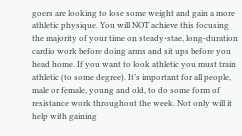goers are looking to lose some weight and gain a more athletic physique. You will NOT achieve this focusing the majority of your time on steady-stae, long-duration cardio work before doing arms and sit ups before you head home. If you want to look athletic you must train athletic (to some degree). It’s important for all people, male or female, young and old, to do some form of resistance work throughout the week. Not only will it help with gaining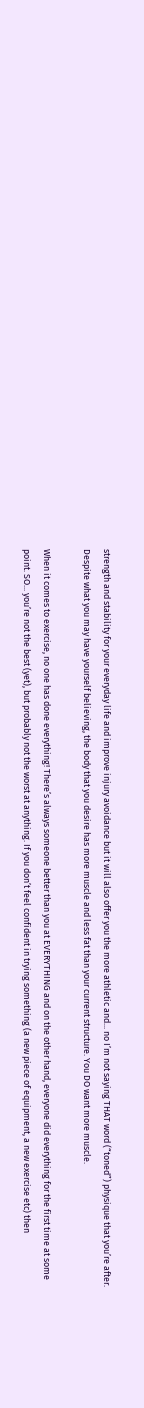strength and stability for your everyday life and improve injury avoidance but it will also offer you the more athletic and... no I’m not saying THAT word (“toned”) physique that you’re after.  Despite what you may have yourself believing, the body that you desire has more muscle and less fat than your current structure. You DO want more muscle.

When it comes to exercise, no one has done everything! There’s always someone better than you at EVERYTHING and on the other hand, everyone did everything for the first time at some point. SO... you’re not the best (yet), but probably not the worst at anything. If you don’t feel confident in trying something (a new piece of equipment, a new exercise etc) then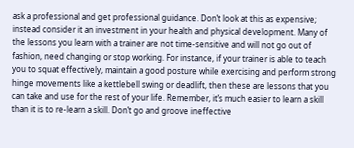ask a professional and get professional guidance. Don’t look at this as expensive; instead consider it an investment in your health and physical development. Many of the lessons you learn with a trainer are not time-sensitive and will not go out of fashion, need changing or stop working. For instance, if your trainer is able to teach you to squat effectively, maintain a good posture while exercising and perform strong hinge movements like a kettlebell swing or deadlift, then these are lessons that you can take and use for the rest of your life. Remember, it’s much easier to learn a skill than it is to re-learn a skill. Don’t go and groove ineffective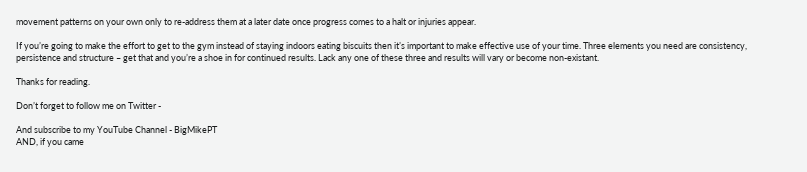movement patterns on your own only to re-address them at a later date once progress comes to a halt or injuries appear.

If you’re going to make the effort to get to the gym instead of staying indoors eating biscuits then it’s important to make effective use of your time. Three elements you need are consistency, persistence and structure – get that and you’re a shoe in for continued results. Lack any one of these three and results will vary or become non-existant.

Thanks for reading.

Don’t forget to follow me on Twitter -

And subscribe to my YouTube Channel - BigMikePT
AND, if you came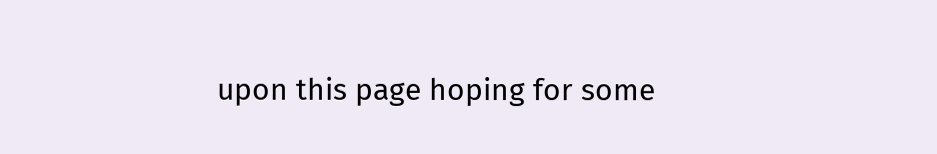upon this page hoping for some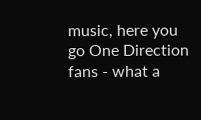music, here you go One Direction fans - what a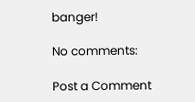banger!

No comments:

Post a Comment